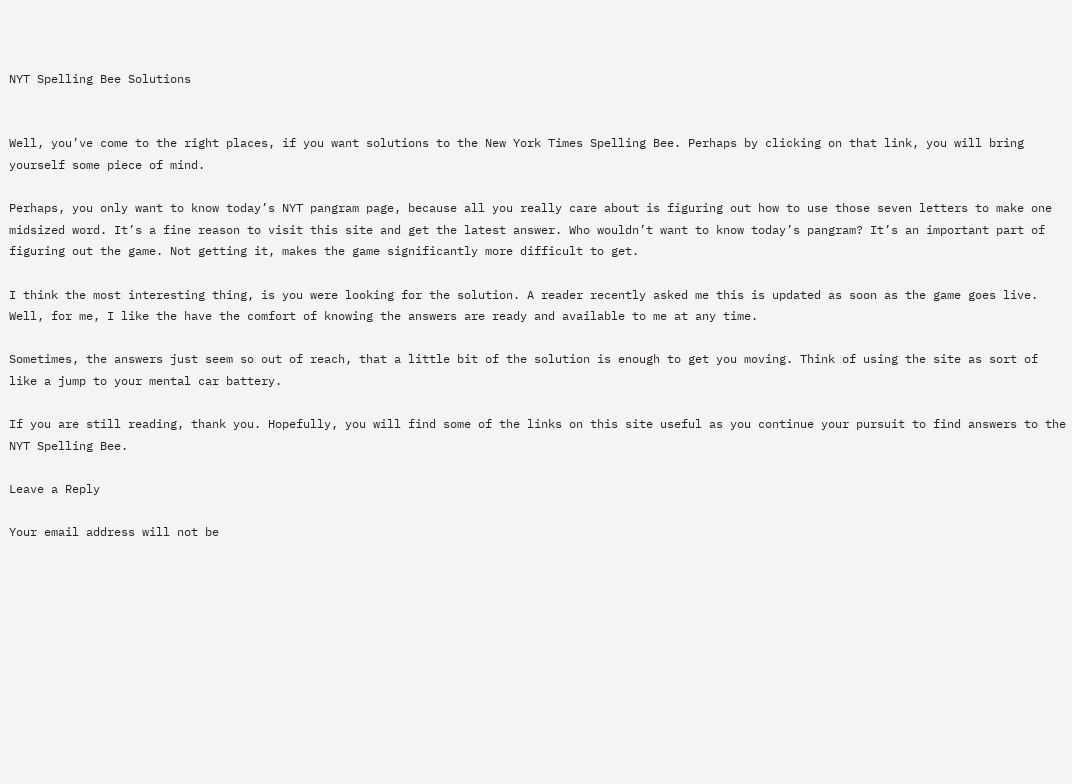NYT Spelling Bee Solutions


Well, you’ve come to the right places, if you want solutions to the New York Times Spelling Bee. Perhaps by clicking on that link, you will bring yourself some piece of mind.

Perhaps, you only want to know today’s NYT pangram page, because all you really care about is figuring out how to use those seven letters to make one midsized word. It’s a fine reason to visit this site and get the latest answer. Who wouldn’t want to know today’s pangram? It’s an important part of figuring out the game. Not getting it, makes the game significantly more difficult to get.

I think the most interesting thing, is you were looking for the solution. A reader recently asked me this is updated as soon as the game goes live. Well, for me, I like the have the comfort of knowing the answers are ready and available to me at any time.

Sometimes, the answers just seem so out of reach, that a little bit of the solution is enough to get you moving. Think of using the site as sort of like a jump to your mental car battery.

If you are still reading, thank you. Hopefully, you will find some of the links on this site useful as you continue your pursuit to find answers to the NYT Spelling Bee.

Leave a Reply

Your email address will not be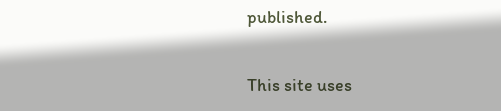published.

This site uses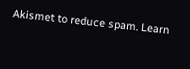Akismet to reduce spam. Learn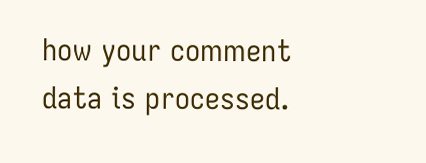how your comment data is processed.